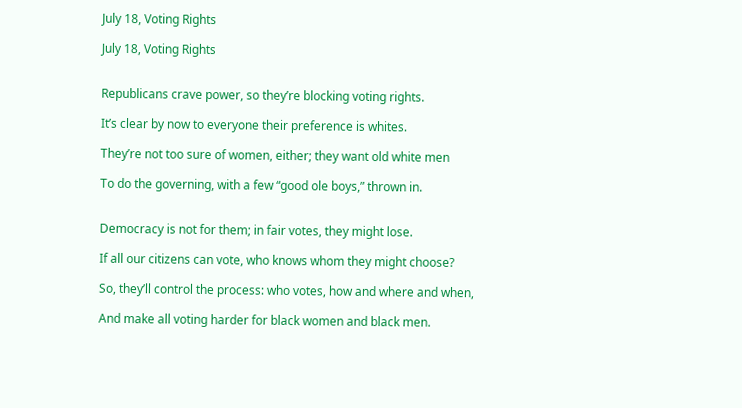July 18, Voting Rights

July 18, Voting Rights


Republicans crave power, so they’re blocking voting rights.

It’s clear by now to everyone their preference is whites.

They’re not too sure of women, either; they want old white men

To do the governing, with a few “good ole boys,” thrown in.


Democracy is not for them; in fair votes, they might lose.

If all our citizens can vote, who knows whom they might choose?

So, they’ll control the process: who votes, how and where and when,

And make all voting harder for black women and black men.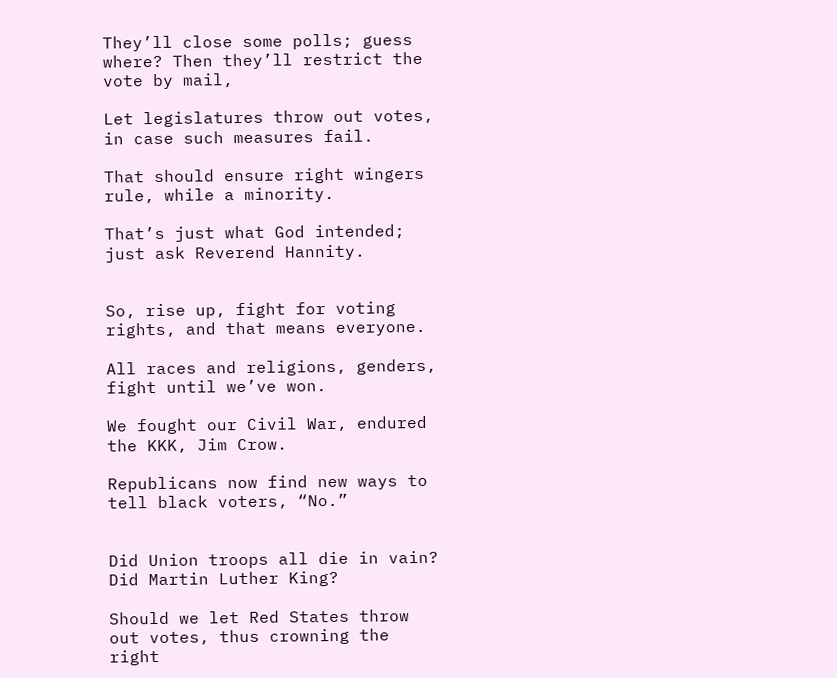They’ll close some polls; guess where? Then they’ll restrict the vote by mail,

Let legislatures throw out votes, in case such measures fail.

That should ensure right wingers rule, while a minority.

That’s just what God intended; just ask Reverend Hannity.


So, rise up, fight for voting rights, and that means everyone.

All races and religions, genders, fight until we’ve won.

We fought our Civil War, endured the KKK, Jim Crow.

Republicans now find new ways to tell black voters, “No.”


Did Union troops all die in vain?  Did Martin Luther King?

Should we let Red States throw out votes, thus crowning the right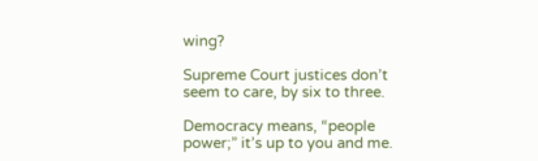wing?

Supreme Court justices don’t seem to care, by six to three.

Democracy means, “people power;” it’s up to you and me.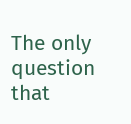The only question that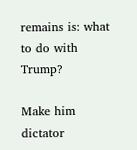remains is: what to do with Trump?

Make him dictator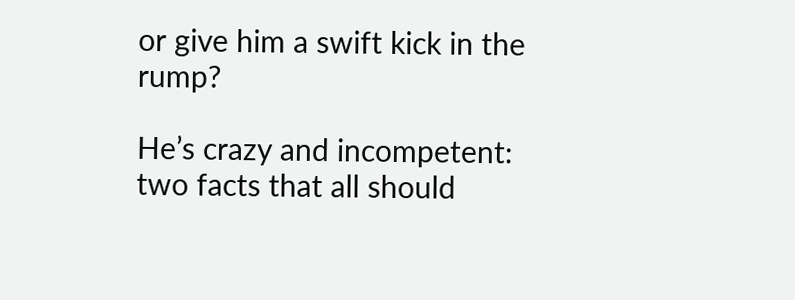or give him a swift kick in the rump?

He’s crazy and incompetent: two facts that all should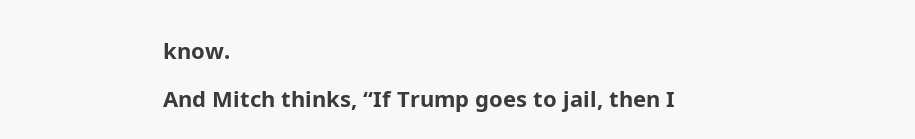know.

And Mitch thinks, “If Trump goes to jail, then I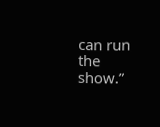can run the show.”